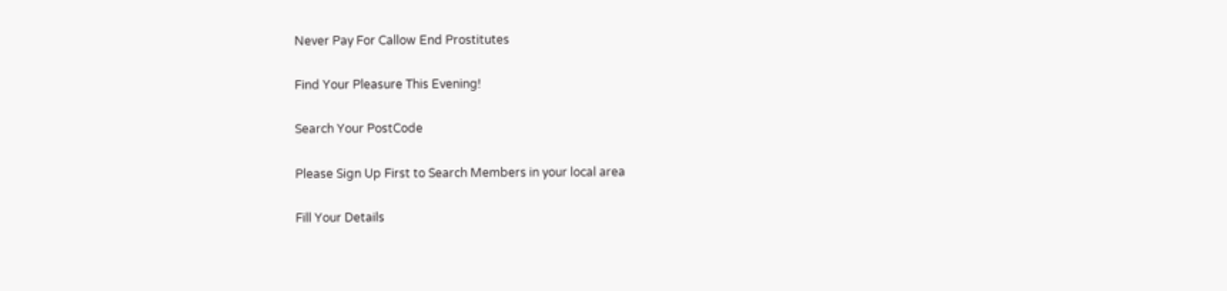Never Pay For Callow End Prostitutes

Find Your Pleasure This Evening!

Search Your PostCode

Please Sign Up First to Search Members in your local area

Fill Your Details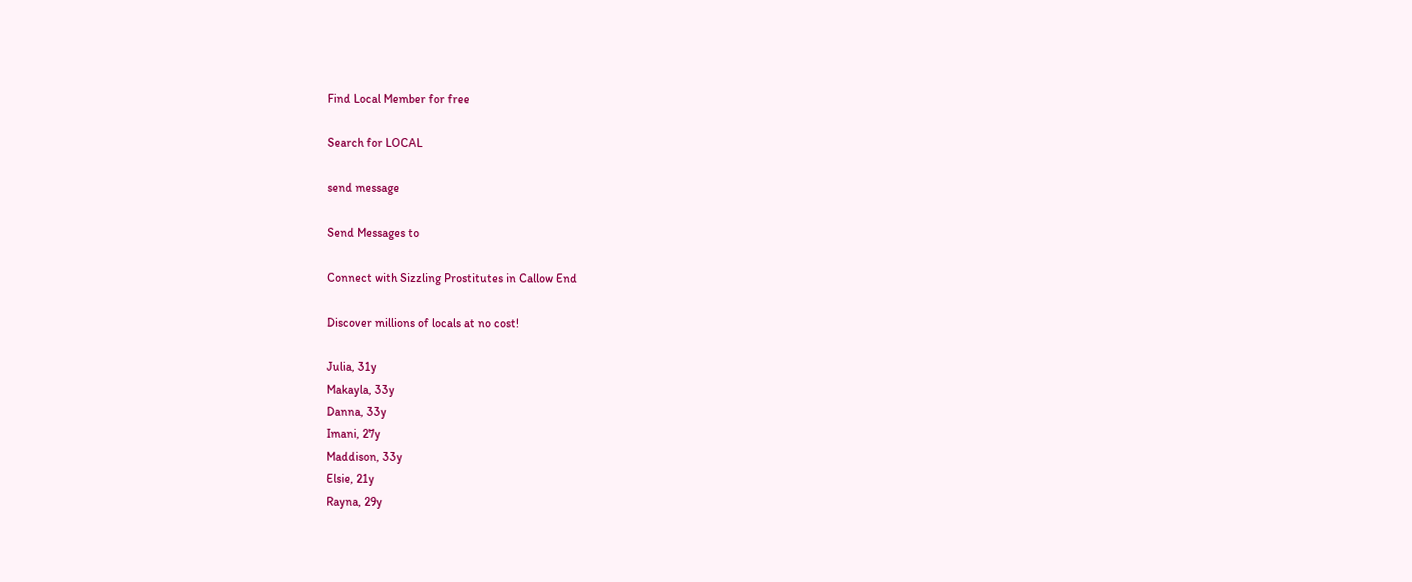Find Local Member for free

Search for LOCAL

send message

Send Messages to

Connect with Sizzling Prostitutes in Callow End

Discover millions of locals at no cost!

Julia, 31y
Makayla, 33y
Danna, 33y
Imani, 27y
Maddison, 33y
Elsie, 21y
Rayna, 29y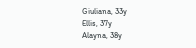Giuliana, 33y
Ellis, 37y
Alayna, 38y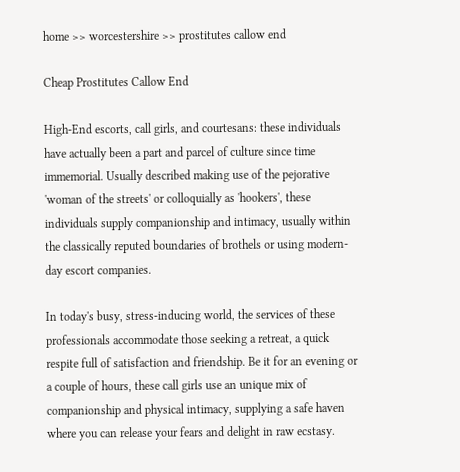home >> worcestershire >> prostitutes callow end

Cheap Prostitutes Callow End

High-End escorts, call girls, and courtesans: these individuals have actually been a part and parcel of culture since time immemorial. Usually described making use of the pejorative 'woman of the streets' or colloquially as 'hookers', these individuals supply companionship and intimacy, usually within the classically reputed boundaries of brothels or using modern-day escort companies.

In today's busy, stress-inducing world, the services of these professionals accommodate those seeking a retreat, a quick respite full of satisfaction and friendship. Be it for an evening or a couple of hours, these call girls use an unique mix of companionship and physical intimacy, supplying a safe haven where you can release your fears and delight in raw ecstasy.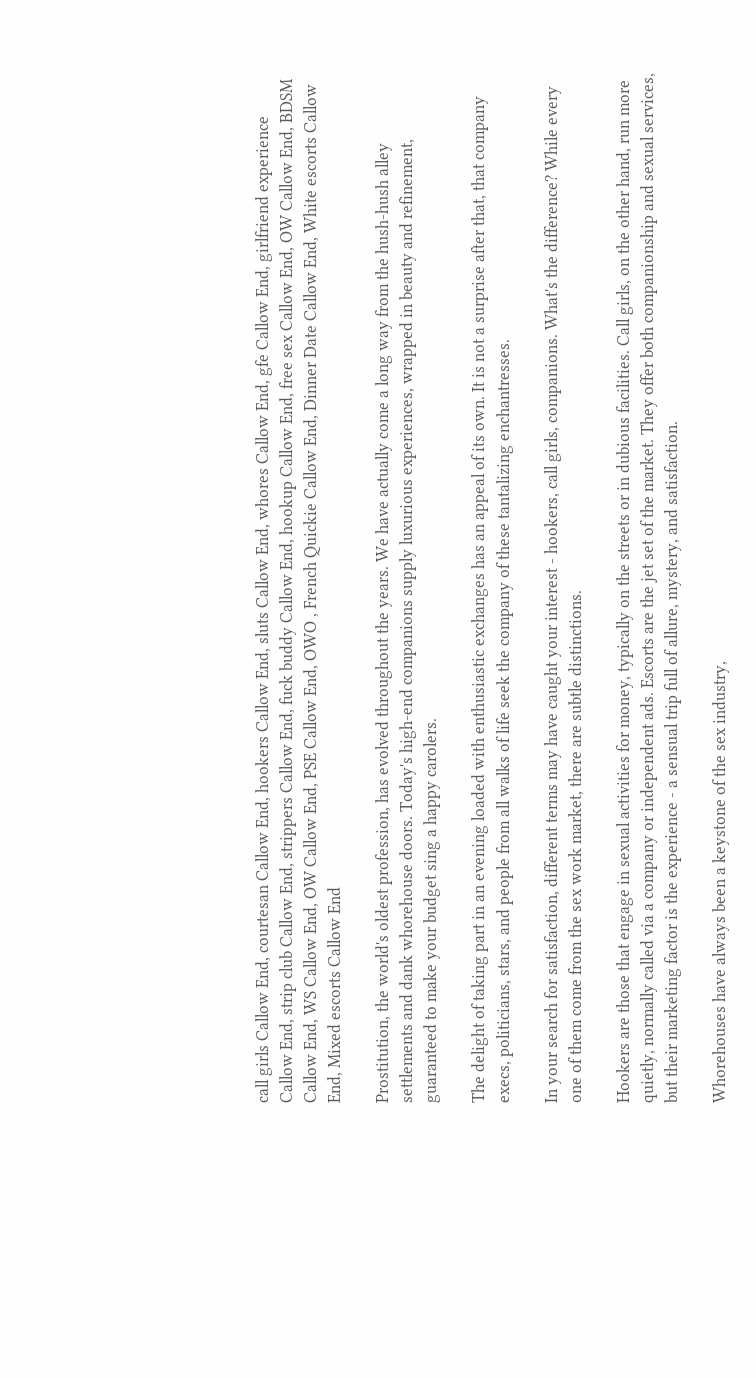call girls Callow End, courtesan Callow End, hookers Callow End, sluts Callow End, whores Callow End, gfe Callow End, girlfriend experience Callow End, strip club Callow End, strippers Callow End, fuck buddy Callow End, hookup Callow End, free sex Callow End, OW Callow End, BDSM Callow End, WS Callow End, OW Callow End, PSE Callow End, OWO , French Quickie Callow End, Dinner Date Callow End, White escorts Callow End, Mixed escorts Callow End

Prostitution, the world's oldest profession, has evolved throughout the years. We have actually come a long way from the hush-hush alley settlements and dank whorehouse doors. Today's high-end companions supply luxurious experiences, wrapped in beauty and refinement, guaranteed to make your budget sing a happy carolers.

The delight of taking part in an evening loaded with enthusiastic exchanges has an appeal of its own. It is not a surprise after that, that company execs, politicians, stars, and people from all walks of life seek the company of these tantalizing enchantresses.

In your search for satisfaction, different terms may have caught your interest - hookers, call girls, companions. What's the difference? While every one of them come from the sex work market, there are subtle distinctions.

Hookers are those that engage in sexual activities for money, typically on the streets or in dubious facilities. Call girls, on the other hand, run more quietly, normally called via a company or independent ads. Escorts are the jet set of the market. They offer both companionship and sexual services, but their marketing factor is the experience - a sensual trip full of allure, mystery, and satisfaction.

Whorehouses have always been a keystone of the sex industry,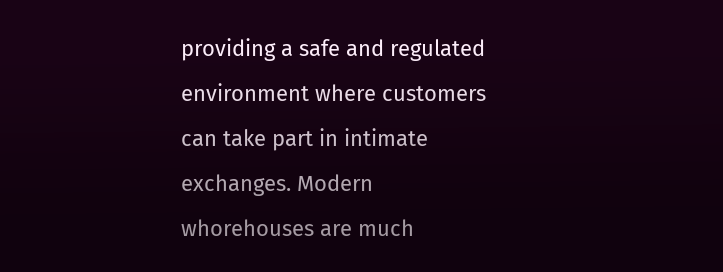providing a safe and regulated environment where customers can take part in intimate exchanges. Modern whorehouses are much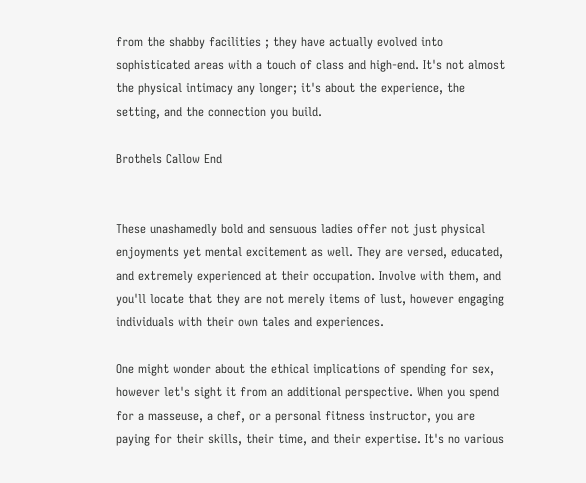from the shabby facilities ; they have actually evolved into sophisticated areas with a touch of class and high-end. It's not almost the physical intimacy any longer; it's about the experience, the setting, and the connection you build.

Brothels Callow End


These unashamedly bold and sensuous ladies offer not just physical enjoyments yet mental excitement as well. They are versed, educated, and extremely experienced at their occupation. Involve with them, and you'll locate that they are not merely items of lust, however engaging individuals with their own tales and experiences.

One might wonder about the ethical implications of spending for sex, however let's sight it from an additional perspective. When you spend for a masseuse, a chef, or a personal fitness instructor, you are paying for their skills, their time, and their expertise. It's no various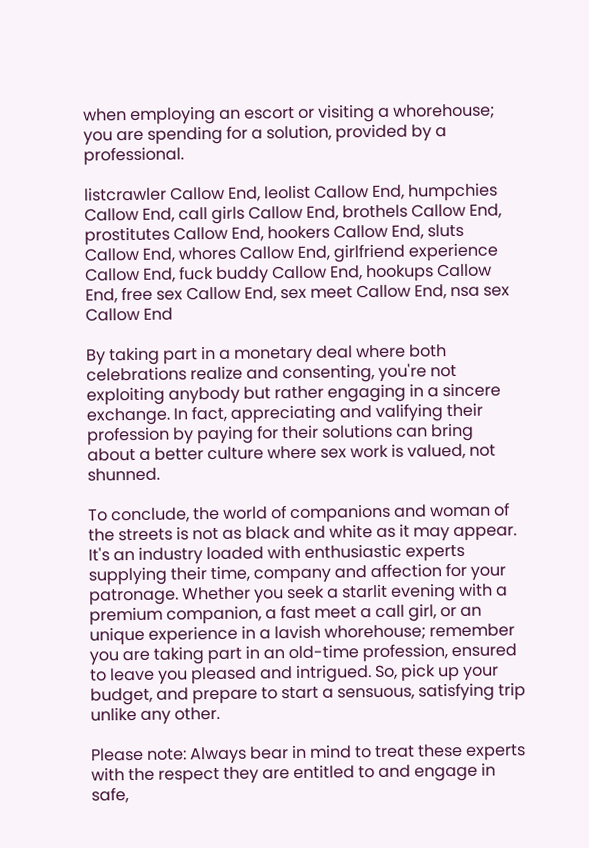when employing an escort or visiting a whorehouse; you are spending for a solution, provided by a professional.

listcrawler Callow End, leolist Callow End, humpchies Callow End, call girls Callow End, brothels Callow End, prostitutes Callow End, hookers Callow End, sluts Callow End, whores Callow End, girlfriend experience Callow End, fuck buddy Callow End, hookups Callow End, free sex Callow End, sex meet Callow End, nsa sex Callow End

By taking part in a monetary deal where both celebrations realize and consenting, you're not exploiting anybody but rather engaging in a sincere exchange. In fact, appreciating and valifying their profession by paying for their solutions can bring about a better culture where sex work is valued, not shunned.

To conclude, the world of companions and woman of the streets is not as black and white as it may appear. It's an industry loaded with enthusiastic experts supplying their time, company and affection for your patronage. Whether you seek a starlit evening with a premium companion, a fast meet a call girl, or an unique experience in a lavish whorehouse; remember you are taking part in an old-time profession, ensured to leave you pleased and intrigued. So, pick up your budget, and prepare to start a sensuous, satisfying trip unlike any other.

Please note: Always bear in mind to treat these experts with the respect they are entitled to and engage in safe,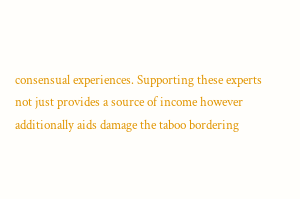consensual experiences. Supporting these experts not just provides a source of income however additionally aids damage the taboo bordering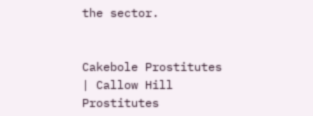the sector.


Cakebole Prostitutes | Callow Hill Prostitutes